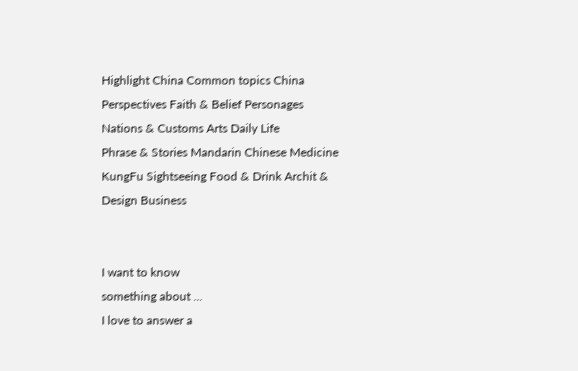Highlight China Common topics China Perspectives Faith & Belief Personages Nations & Customs Arts Daily Life
Phrase & Stories Mandarin Chinese Medicine KungFu Sightseeing Food & Drink Archit & Design Business


I want to know
something about ...
I love to answer a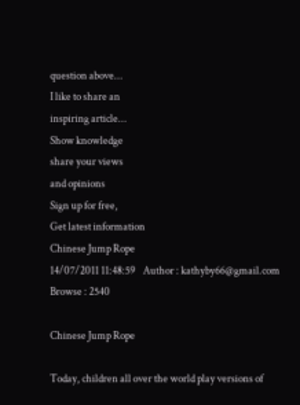question above...
I like to share an
inspiring article...
Show knowledge
share your views
and opinions
Sign up for free,
Get latest information
Chinese Jump Rope
14/07/2011 11:48:59    Author : kathyby66@gmail.com    Browse : 2540

Chinese Jump Rope

Today, children all over the world play versions of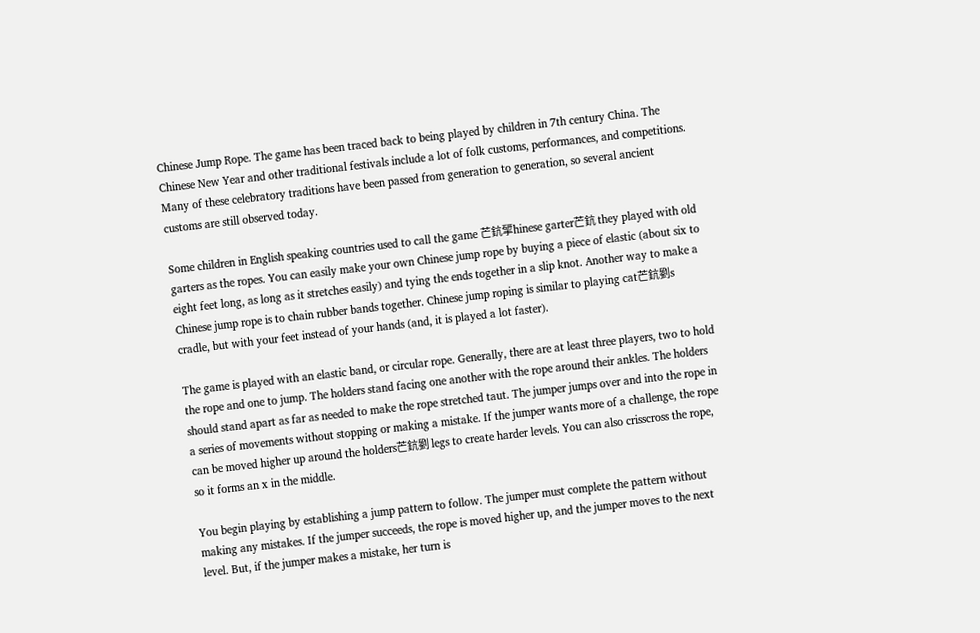Chinese Jump Rope. The game has been traced back to being played by children in 7th century China. The Chinese New Year and other traditional festivals include a lot of folk customs, performances, and competitions. Many of these celebratory traditions have been passed from generation to generation, so several ancient customs are still observed today.

Some children in English speaking countries used to call the game 芒鈧揅hinese garter芒鈧 they played with old garters as the ropes. You can easily make your own Chinese jump rope by buying a piece of elastic (about six to eight feet long, as long as it stretches easily) and tying the ends together in a slip knot. Another way to make a Chinese jump rope is to chain rubber bands together. Chinese jump roping is similar to playing cat芒鈧劉s cradle, but with your feet instead of your hands (and, it is played a lot faster).

The game is played with an elastic band, or circular rope. Generally, there are at least three players, two to hold the rope and one to jump. The holders stand facing one another with the rope around their ankles. The holders should stand apart as far as needed to make the rope stretched taut. The jumper jumps over and into the rope in a series of movements without stopping or making a mistake. If the jumper wants more of a challenge, the rope can be moved higher up around the holders芒鈧劉 legs to create harder levels. You can also crisscross the rope, so it forms an x in the middle.

You begin playing by establishing a jump pattern to follow. The jumper must complete the pattern without making any mistakes. If the jumper succeeds, the rope is moved higher up, and the jumper moves to the next level. But, if the jumper makes a mistake, her turn is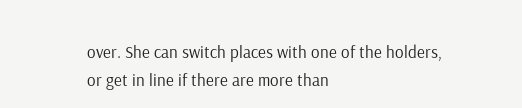over. She can switch places with one of the holders, or get in line if there are more than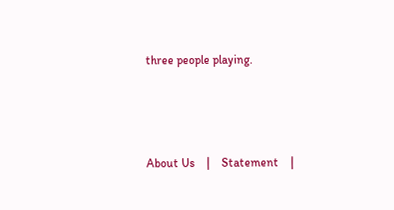three people playing.



About Us    |    Statement    |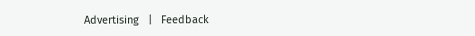Advertising   |   Feedback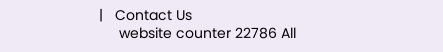|   Contact Us
     website counter 22786 All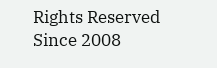Rights Reserved Since 2008